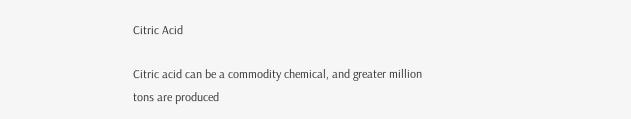Citric Acid

Citric acid can be a commodity chemical, and greater million tons are produced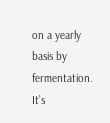on a yearly basis by fermentation. It’s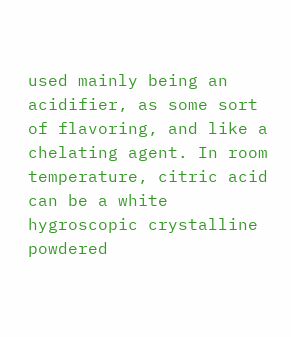used mainly being an acidifier, as some sort of flavoring, and like a chelating agent. In room temperature, citric acid can be a white hygroscopic crystalline powdered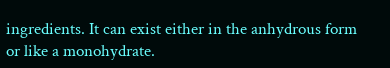ingredients. It can exist either in the anhydrous form or like a monohydrate.